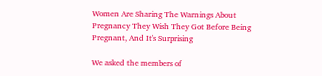Women Are Sharing The Warnings About Pregnancy They Wish They Got Before Being Pregnant, And It's Surprising

We asked the members of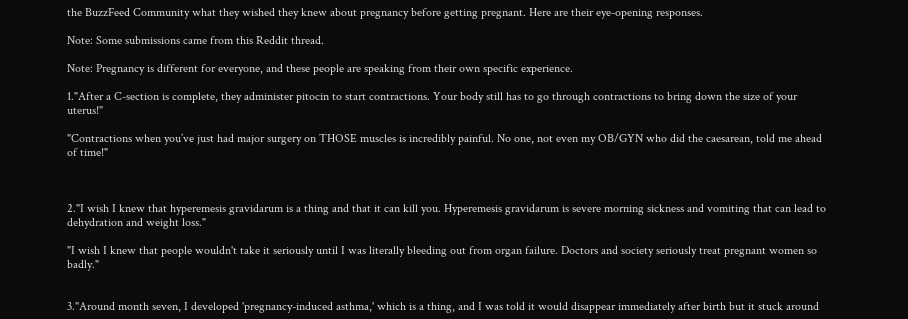the BuzzFeed Community what they wished they knew about pregnancy before getting pregnant. Here are their eye-opening responses.

Note: Some submissions came from this Reddit thread.

Note: Pregnancy is different for everyone, and these people are speaking from their own specific experience.

1."After a C-section is complete, they administer pitocin to start contractions. Your body still has to go through contractions to bring down the size of your uterus!"

"Contractions when you’ve just had major surgery on THOSE muscles is incredibly painful. No one, not even my OB/GYN who did the caesarean, told me ahead of time!"



2."I wish I knew that hyperemesis gravidarum is a thing and that it can kill you. Hyperemesis gravidarum is severe morning sickness and vomiting that can lead to dehydration and weight loss."

"I wish I knew that people wouldn't take it seriously until I was literally bleeding out from organ failure. Doctors and society seriously treat pregnant women so badly."


3."Around month seven, I developed 'pregnancy-induced asthma,' which is a thing, and I was told it would disappear immediately after birth but it stuck around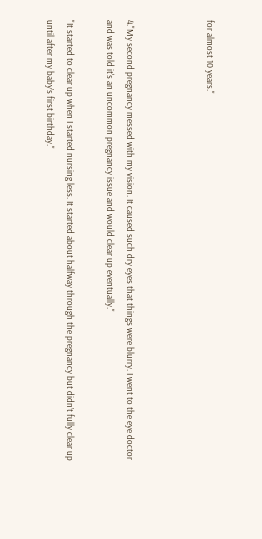for almost 10 years."



4."My second pregnancy messed with my vision. It caused such dry eyes that things were blurry. I went to the eye doctor and was told it's an uncommon pregnancy issue and would clear up eventually."

"It started to clear up when I started nursing less. It started about halfway through the pregnancy but didn’t fully clear up until after my baby’s first birthday."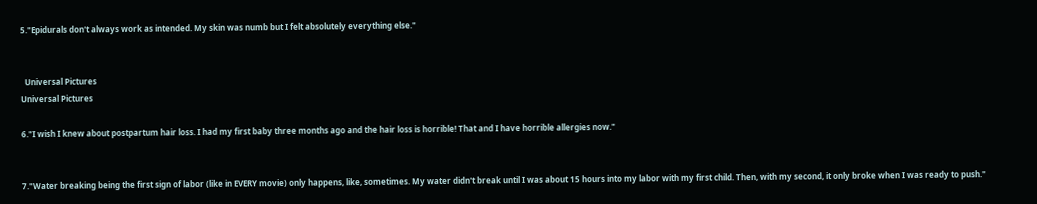5."Epidurals don't always work as intended. My skin was numb but I felt absolutely everything else."


  Universal Pictures
Universal Pictures

6."I wish I knew about postpartum hair loss. I had my first baby three months ago and the hair loss is horrible! That and I have horrible allergies now."


7."Water breaking being the first sign of labor (like in EVERY movie) only happens, like, sometimes. My water didn't break until I was about 15 hours into my labor with my first child. Then, with my second, it only broke when I was ready to push."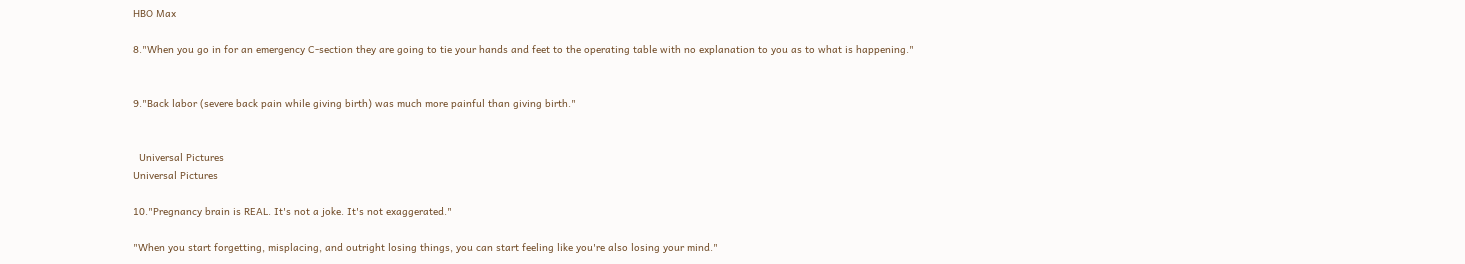HBO Max

8."When you go in for an emergency C-section they are going to tie your hands and feet to the operating table with no explanation to you as to what is happening."


9."Back labor (severe back pain while giving birth) was much more painful than giving birth."


  Universal Pictures
Universal Pictures

10."Pregnancy brain is REAL. It's not a joke. It's not exaggerated."

"When you start forgetting, misplacing, and outright losing things, you can start feeling like you're also losing your mind."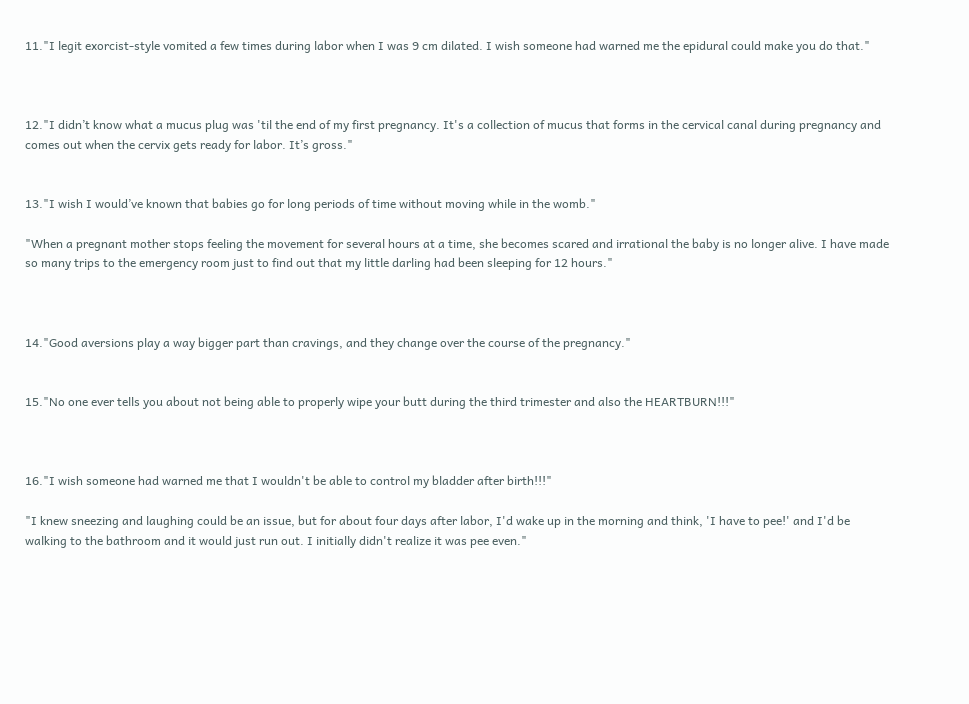11."I legit exorcist-style vomited a few times during labor when I was 9 cm dilated. I wish someone had warned me the epidural could make you do that."



12."I didn’t know what a mucus plug was 'til the end of my first pregnancy. It's a collection of mucus that forms in the cervical canal during pregnancy and comes out when the cervix gets ready for labor. It’s gross."


13."I wish I would’ve known that babies go for long periods of time without moving while in the womb."

"When a pregnant mother stops feeling the movement for several hours at a time, she becomes scared and irrational the baby is no longer alive. I have made so many trips to the emergency room just to find out that my little darling had been sleeping for 12 hours."



14."Good aversions play a way bigger part than cravings, and they change over the course of the pregnancy."


15."No one ever tells you about not being able to properly wipe your butt during the third trimester and also the HEARTBURN!!!"



16."I wish someone had warned me that I wouldn't be able to control my bladder after birth!!!"

"I knew sneezing and laughing could be an issue, but for about four days after labor, I'd wake up in the morning and think, 'I have to pee!' and I'd be walking to the bathroom and it would just run out. I initially didn't realize it was pee even."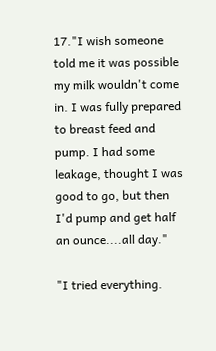17."I wish someone told me it was possible my milk wouldn't come in. I was fully prepared to breast feed and pump. I had some leakage, thought I was good to go, but then I'd pump and get half an ounce....all day."

"I tried everything.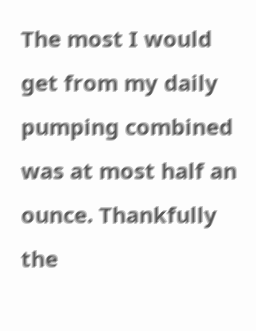The most I would get from my daily pumping combined was at most half an ounce. Thankfully the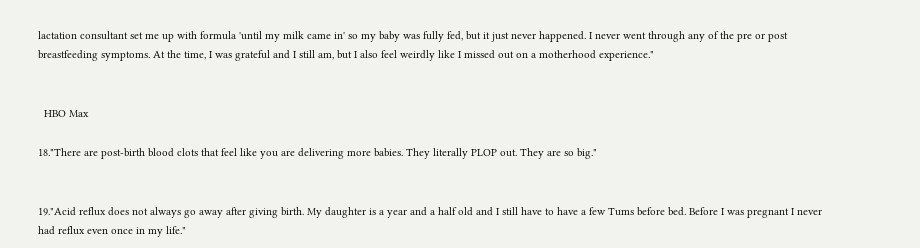lactation consultant set me up with formula 'until my milk came in' so my baby was fully fed, but it just never happened. I never went through any of the pre or post breastfeeding symptoms. At the time, I was grateful and I still am, but I also feel weirdly like I missed out on a motherhood experience."


  HBO Max

18."There are post-birth blood clots that feel like you are delivering more babies. They literally PLOP out. They are so big."


19."Acid reflux does not always go away after giving birth. My daughter is a year and a half old and I still have to have a few Tums before bed. Before I was pregnant I never had reflux even once in my life."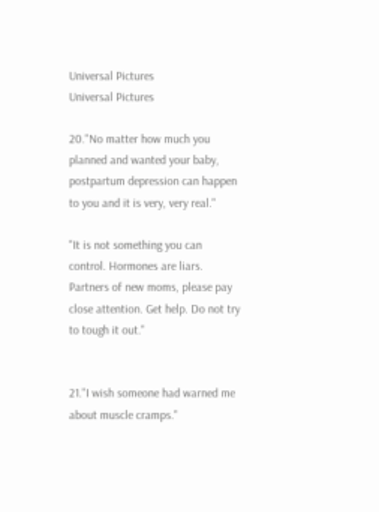Universal Pictures
Universal Pictures

20."No matter how much you planned and wanted your baby, postpartum depression can happen to you and it is very, very real."

"It is not something you can control. Hormones are liars. Partners of new moms, please pay close attention. Get help. Do not try to tough it out."


21."I wish someone had warned me about muscle cramps."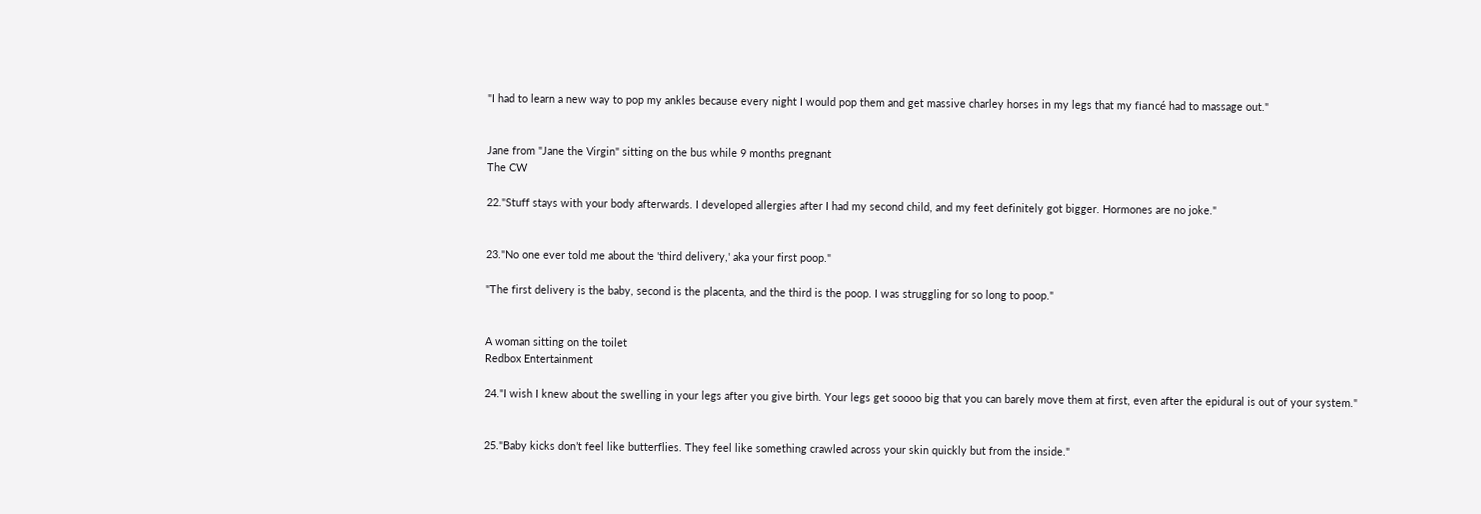"I had to learn a new way to pop my ankles because every night I would pop them and get massive charley horses in my legs that my fiancé had to massage out."


Jane from "Jane the Virgin" sitting on the bus while 9 months pregnant
The CW

22."Stuff stays with your body afterwards. I developed allergies after I had my second child, and my feet definitely got bigger. Hormones are no joke."


23."No one ever told me about the 'third delivery,' aka your first poop."

"The first delivery is the baby, second is the placenta, and the third is the poop. I was struggling for so long to poop."


A woman sitting on the toilet
Redbox Entertainment

24."I wish I knew about the swelling in your legs after you give birth. Your legs get soooo big that you can barely move them at first, even after the epidural is out of your system."


25."Baby kicks don’t feel like butterflies. They feel like something crawled across your skin quickly but from the inside."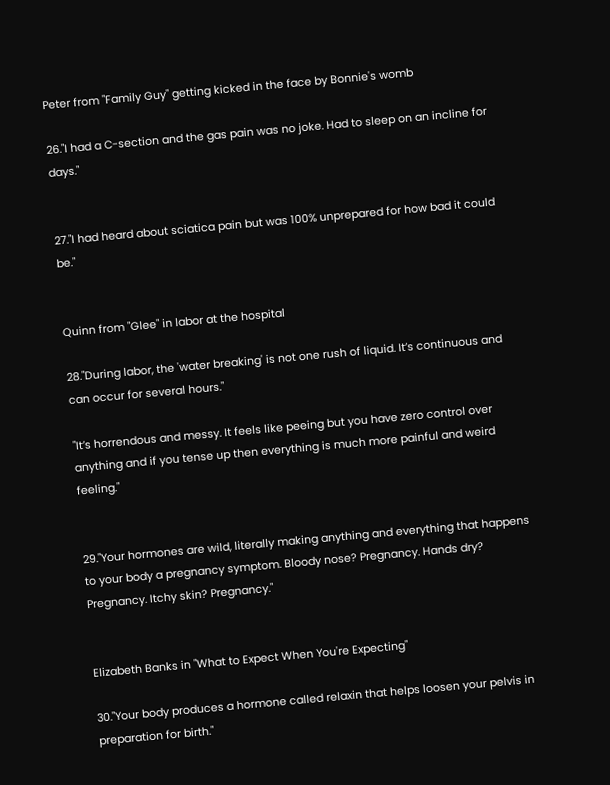Peter from "Family Guy" getting kicked in the face by Bonnie's womb

26."I had a C-section and the gas pain was no joke. Had to sleep on an incline for days."


27."I had heard about sciatica pain but was 100% unprepared for how bad it could be."


Quinn from "Glee" in labor at the hospital

28."During labor, the 'water breaking' is not one rush of liquid. It’s continuous and can occur for several hours."

"It’s horrendous and messy. It feels like peeing but you have zero control over anything and if you tense up then everything is much more painful and weird feeling."


29."Your hormones are wild, literally making anything and everything that happens to your body a pregnancy symptom. Bloody nose? Pregnancy. Hands dry? Pregnancy. Itchy skin? Pregnancy."


Elizabeth Banks in "What to Expect When You're Expecting"

30."Your body produces a hormone called relaxin that helps loosen your pelvis in preparation for birth."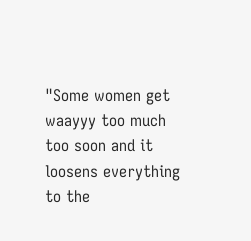"Some women get waayyy too much too soon and it loosens everything to the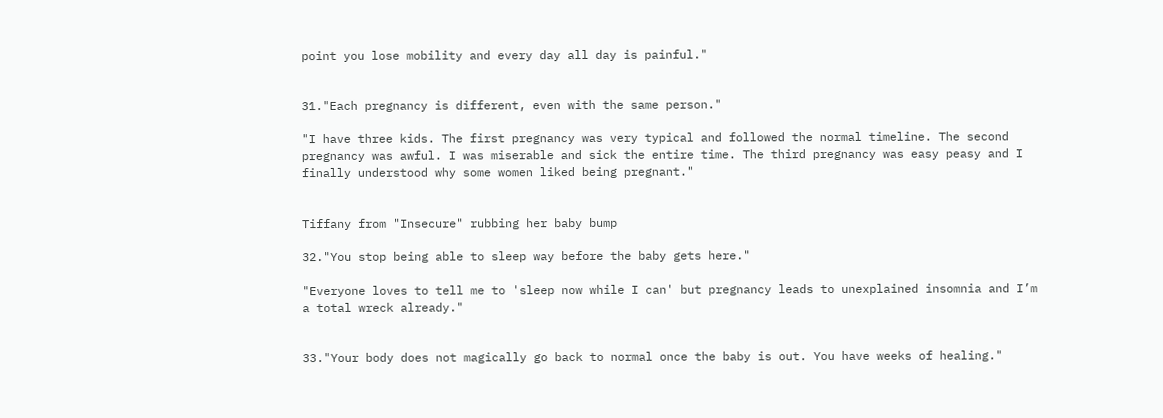point you lose mobility and every day all day is painful."


31."Each pregnancy is different, even with the same person."

"I have three kids. The first pregnancy was very typical and followed the normal timeline. The second pregnancy was awful. I was miserable and sick the entire time. The third pregnancy was easy peasy and I finally understood why some women liked being pregnant."


Tiffany from "Insecure" rubbing her baby bump

32."You stop being able to sleep way before the baby gets here."

"Everyone loves to tell me to 'sleep now while I can' but pregnancy leads to unexplained insomnia and I’m a total wreck already."


33."Your body does not magically go back to normal once the baby is out. You have weeks of healing."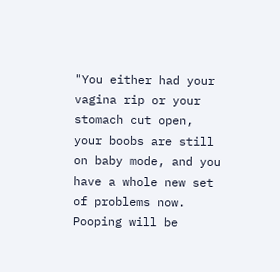"You either had your vagina rip or your stomach cut open, your boobs are still on baby mode, and you have a whole new set of problems now. Pooping will be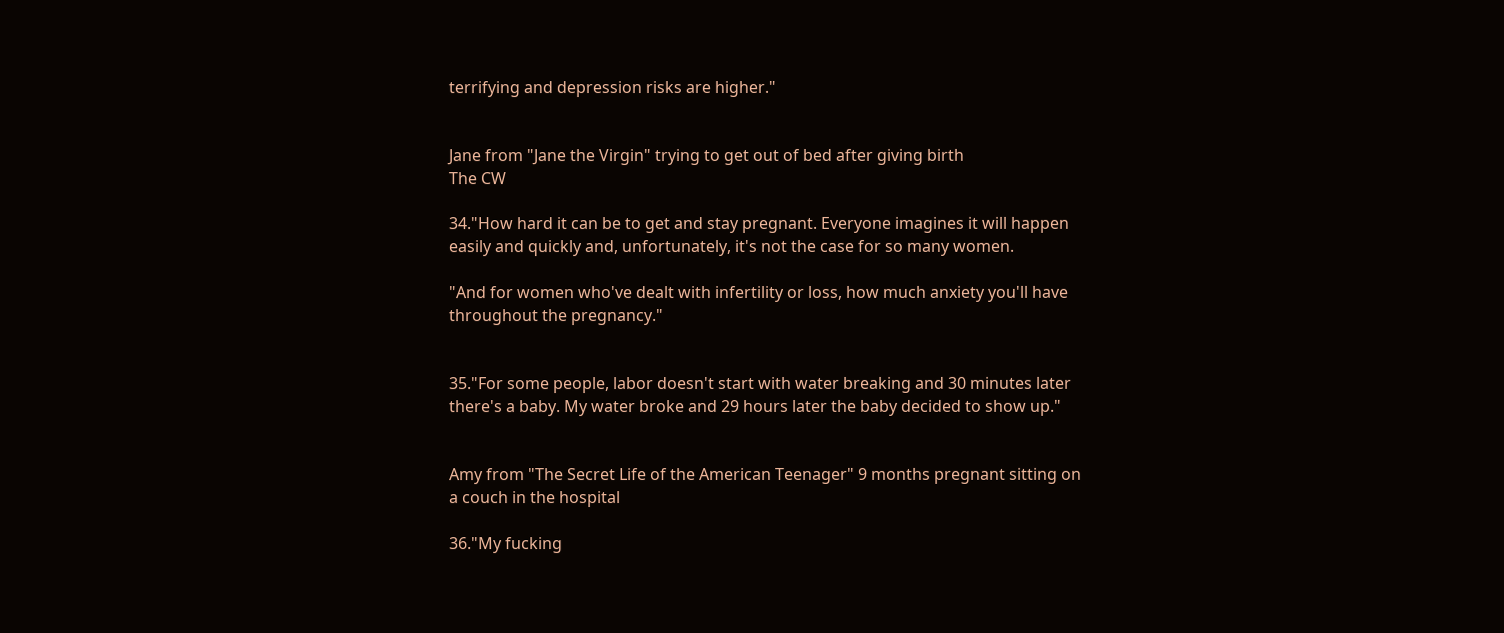terrifying and depression risks are higher."


Jane from "Jane the Virgin" trying to get out of bed after giving birth
The CW

34."How hard it can be to get and stay pregnant. Everyone imagines it will happen easily and quickly and, unfortunately, it's not the case for so many women.

"And for women who've dealt with infertility or loss, how much anxiety you'll have throughout the pregnancy."


35."For some people, labor doesn't start with water breaking and 30 minutes later there's a baby. My water broke and 29 hours later the baby decided to show up."


Amy from "The Secret Life of the American Teenager" 9 months pregnant sitting on a couch in the hospital

36."My fucking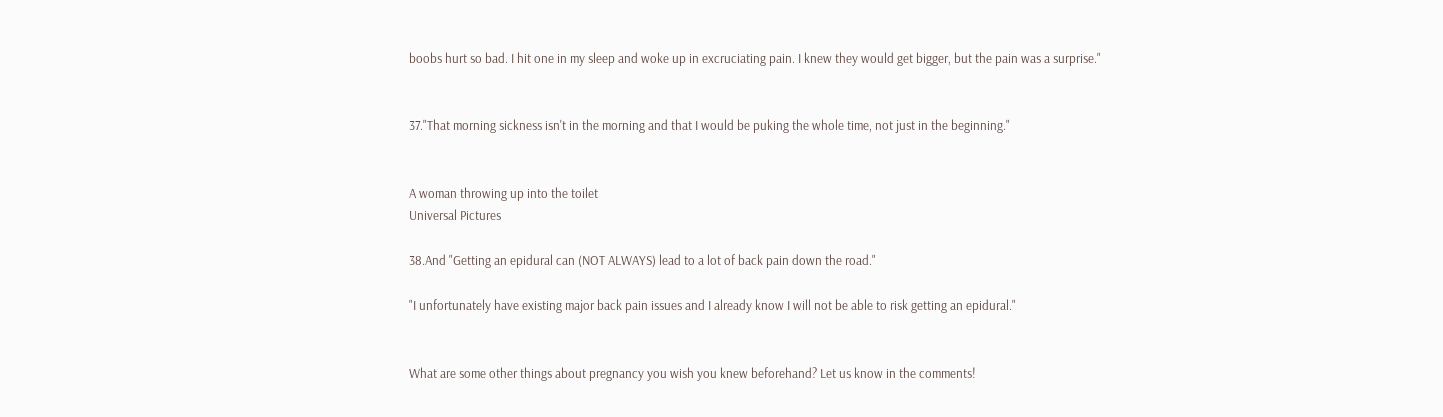boobs hurt so bad. I hit one in my sleep and woke up in excruciating pain. I knew they would get bigger, but the pain was a surprise."


37."That morning sickness isn't in the morning and that I would be puking the whole time, not just in the beginning."


A woman throwing up into the toilet
Universal Pictures

38.And "Getting an epidural can (NOT ALWAYS) lead to a lot of back pain down the road."

"I unfortunately have existing major back pain issues and I already know I will not be able to risk getting an epidural."


What are some other things about pregnancy you wish you knew beforehand? Let us know in the comments!